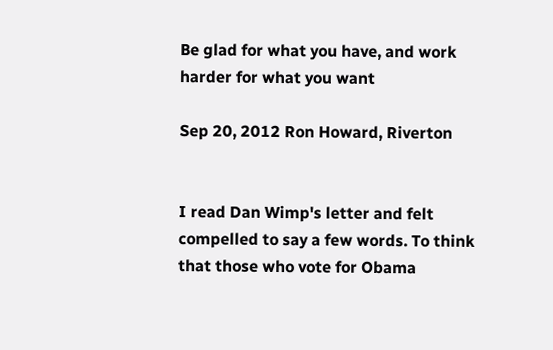Be glad for what you have, and work harder for what you want

Sep 20, 2012 Ron Howard, Riverton


I read Dan Wimp's letter and felt compelled to say a few words. To think that those who vote for Obama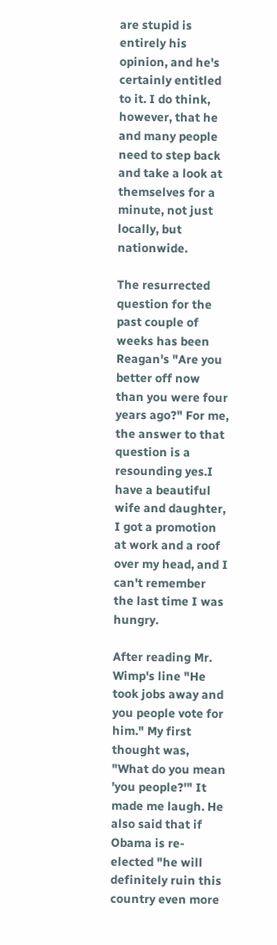are stupid is entirely his opinion, and he's certainly entitled to it. I do think, however, that he and many people need to step back and take a look at themselves for a minute, not just locally, but nationwide.

The resurrected question for the past couple of weeks has been Reagan's "Are you better off now than you were four years ago?" For me, the answer to that question is a resounding yes.I have a beautiful wife and daughter, I got a promotion at work and a roof over my head, and I can't remember the last time I was hungry.

After reading Mr. Wimp's line "He took jobs away and you people vote for him." My first thought was, "What do you mean 'you people?'" It made me laugh. He also said that if Obama is re-elected "he will definitely ruin this country even more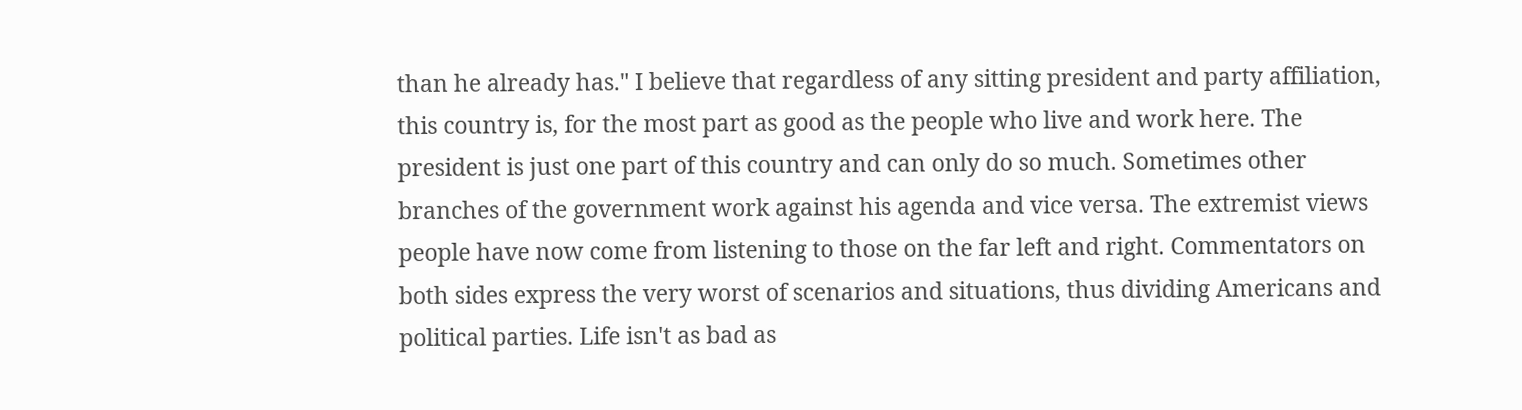than he already has." I believe that regardless of any sitting president and party affiliation, this country is, for the most part as good as the people who live and work here. The president is just one part of this country and can only do so much. Sometimes other branches of the government work against his agenda and vice versa. The extremist views people have now come from listening to those on the far left and right. Commentators on both sides express the very worst of scenarios and situations, thus dividing Americans and political parties. Life isn't as bad as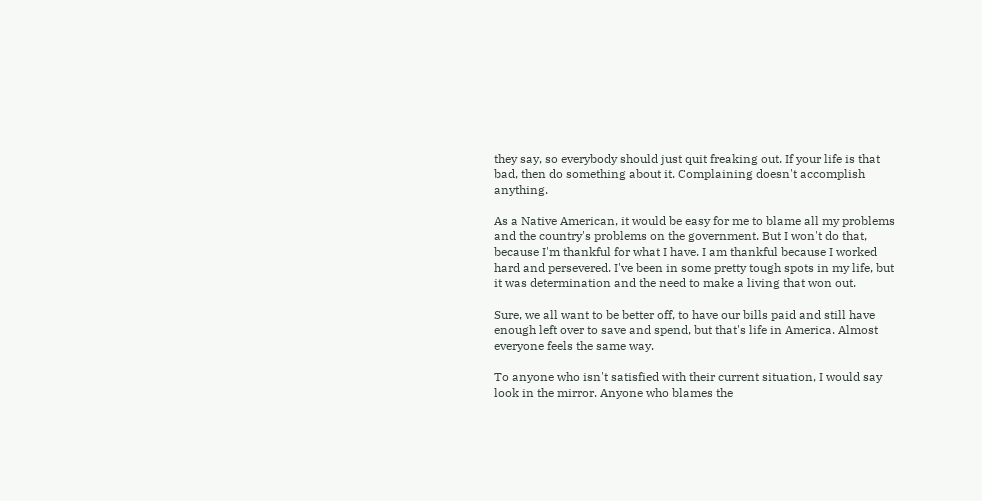they say, so everybody should just quit freaking out. If your life is that bad, then do something about it. Complaining doesn't accomplish anything.

As a Native American, it would be easy for me to blame all my problems and the country's problems on the government. But I won't do that, because I'm thankful for what I have. I am thankful because I worked hard and persevered. I've been in some pretty tough spots in my life, but it was determination and the need to make a living that won out.

Sure, we all want to be better off, to have our bills paid and still have enough left over to save and spend, but that's life in America. Almost everyone feels the same way.

To anyone who isn't satisfied with their current situation, I would say look in the mirror. Anyone who blames the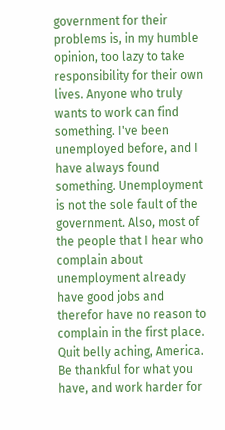government for their problems is, in my humble opinion, too lazy to take responsibility for their own lives. Anyone who truly wants to work can find something. I've been unemployed before, and I have always found something. Unemployment is not the sole fault of the government. Also, most of the people that I hear who complain about unemployment already have good jobs and therefor have no reason to complain in the first place. Quit belly aching, America. Be thankful for what you have, and work harder for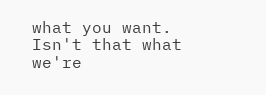what you want. Isn't that what we're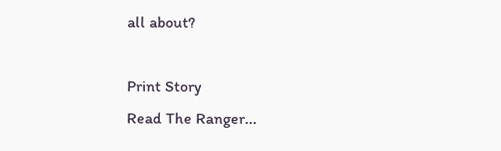all about?

Print Story
Read The Ranger...